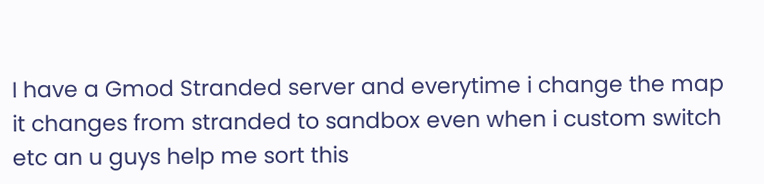I have a Gmod Stranded server and everytime i change the map it changes from stranded to sandbox even when i custom switch etc an u guys help me sort this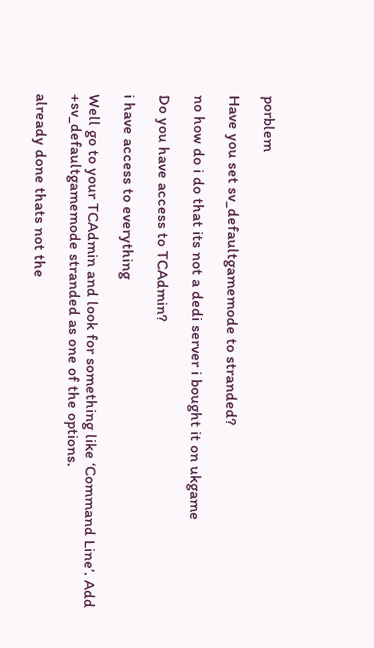porblem

Have you set sv_defaultgamemode to stranded?

no how do i do that its not a dedi server i bought it on ukgame

Do you have access to TCAdmin?

i have access to everything

Well go to your TCAdmin and look for something like ‘Command Line’. Add +sv_defaultgamemode stranded as one of the options.

already done thats not the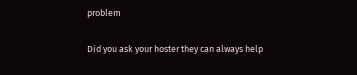problem

Did you ask your hoster they can always help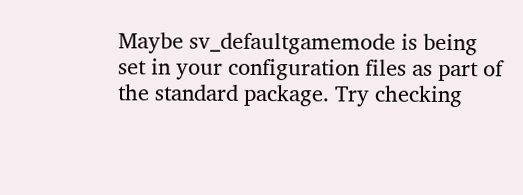Maybe sv_defaultgamemode is being set in your configuration files as part of the standard package. Try checking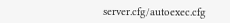server.cfg/autoexec.cfg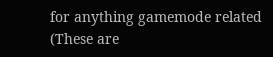for anything gamemode related (These are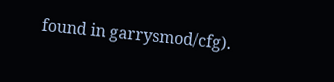found in garrysmod/cfg).